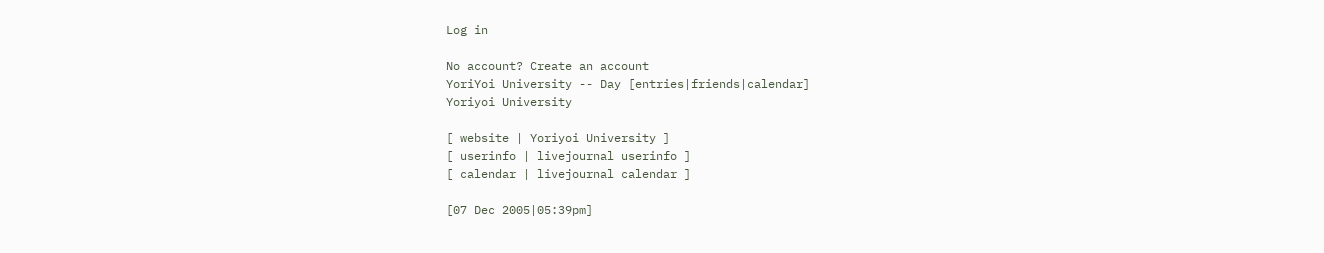Log in

No account? Create an account
YoriYoi University -- Day [entries|friends|calendar]
Yoriyoi University

[ website | Yoriyoi University ]
[ userinfo | livejournal userinfo ]
[ calendar | livejournal calendar ]

[07 Dec 2005|05:39pm]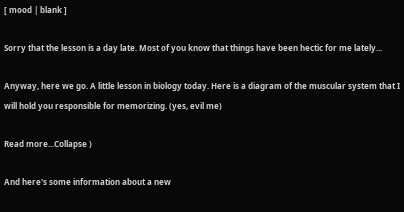[ mood | blank ]

Sorry that the lesson is a day late. Most of you know that things have been hectic for me lately...

Anyway, here we go. A little lesson in biology today. Here is a diagram of the muscular system that I will hold you responsible for memorizing. (yes, evil me)

Read more...Collapse )

And here's some information about a new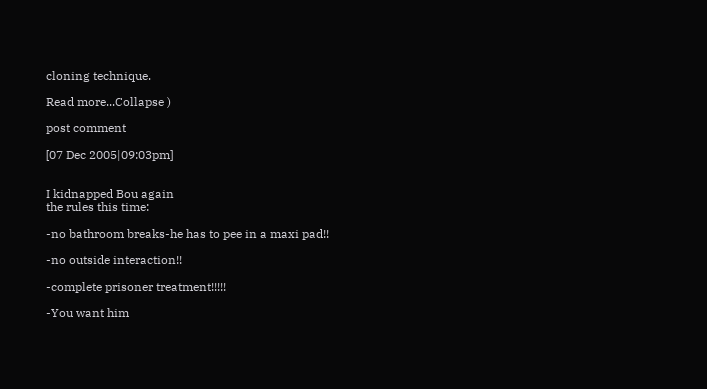cloning technique.

Read more...Collapse )

post comment

[07 Dec 2005|09:03pm]


I kidnapped Bou again
the rules this time:

-no bathroom breaks-he has to pee in a maxi pad!!

-no outside interaction!!

-complete prisoner treatment!!!!!

-You want him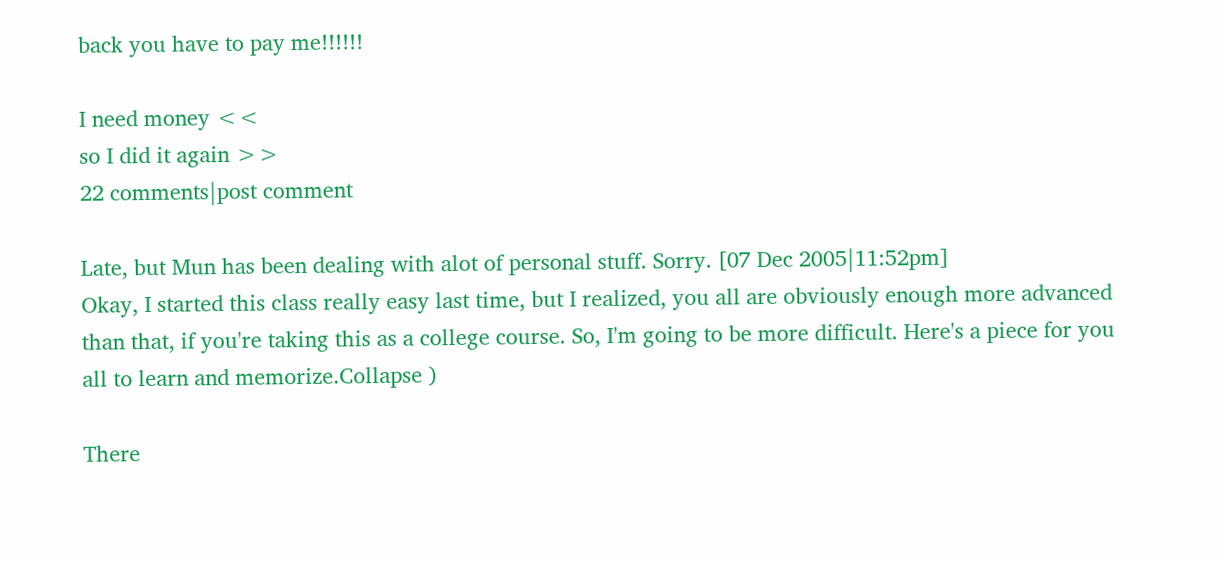back you have to pay me!!!!!!

I need money <<
so I did it again >>
22 comments|post comment

Late, but Mun has been dealing with alot of personal stuff. Sorry. [07 Dec 2005|11:52pm]
Okay, I started this class really easy last time, but I realized, you all are obviously enough more advanced than that, if you're taking this as a college course. So, I'm going to be more difficult. Here's a piece for you all to learn and memorize.Collapse )

There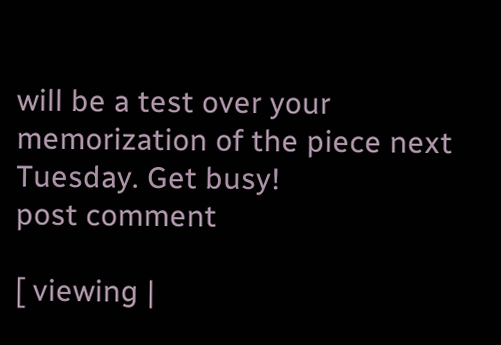will be a test over your memorization of the piece next Tuesday. Get busy!
post comment

[ viewing |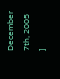December 7th, 2005 ]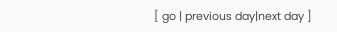[ go | previous day|next day ]